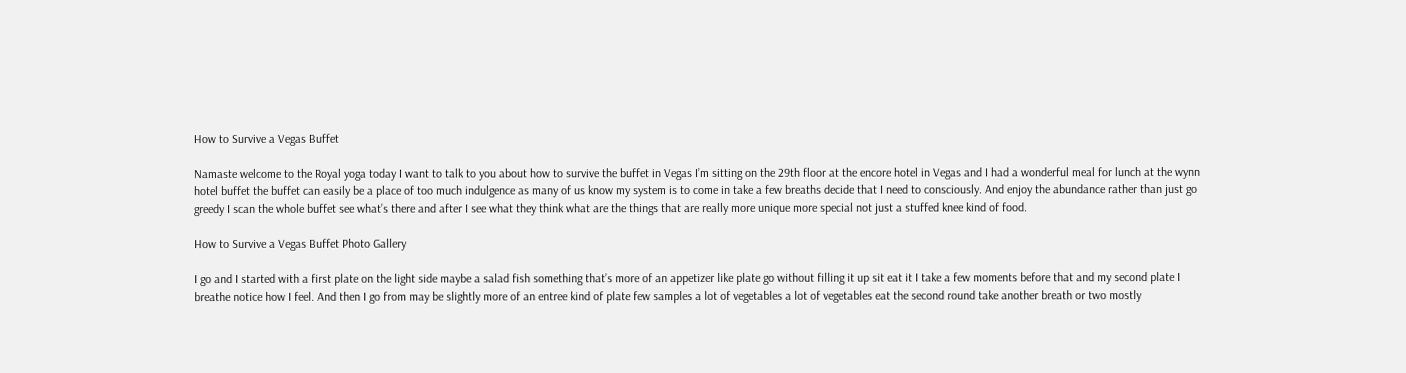How to Survive a Vegas Buffet

Namaste welcome to the Royal yoga today I want to talk to you about how to survive the buffet in Vegas I’m sitting on the 29th floor at the encore hotel in Vegas and I had a wonderful meal for lunch at the wynn hotel buffet the buffet can easily be a place of too much indulgence as many of us know my system is to come in take a few breaths decide that I need to consciously. And enjoy the abundance rather than just go greedy I scan the whole buffet see what’s there and after I see what they think what are the things that are really more unique more special not just a stuffed knee kind of food.

How to Survive a Vegas Buffet Photo Gallery

I go and I started with a first plate on the light side maybe a salad fish something that’s more of an appetizer like plate go without filling it up sit eat it I take a few moments before that and my second plate I breathe notice how I feel. And then I go from may be slightly more of an entree kind of plate few samples a lot of vegetables a lot of vegetables eat the second round take another breath or two mostly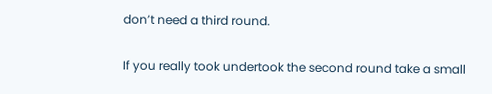don’t need a third round.

If you really took undertook the second round take a small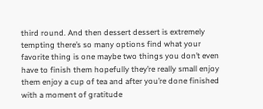third round. And then dessert dessert is extremely tempting there’s so many options find what your favorite thing is one maybe two things you don’t even have to finish them hopefully they’re really small enjoy them enjoy a cup of tea and after you’re done finished with a moment of gratitude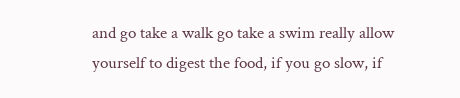and go take a walk go take a swim really allow yourself to digest the food, if you go slow, if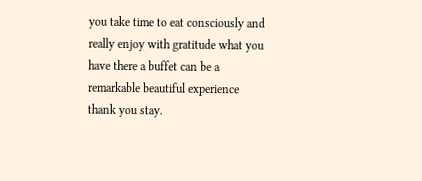you take time to eat consciously and really enjoy with gratitude what you have there a buffet can be a remarkable beautiful experience thank you stay.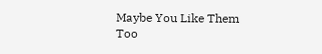Maybe You Like Them Too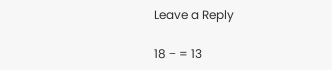Leave a Reply

18 − = 13